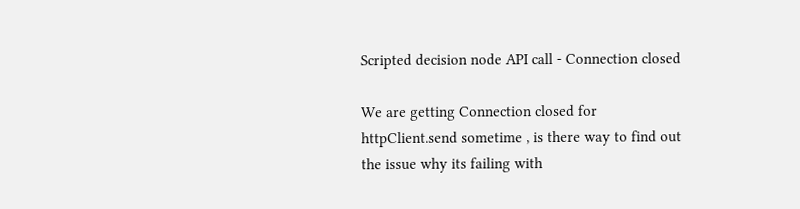Scripted decision node API call - Connection closed

We are getting Connection closed for httpClient.send sometime , is there way to find out the issue why its failing with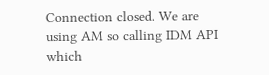Connection closed. We are using AM so calling IDM API which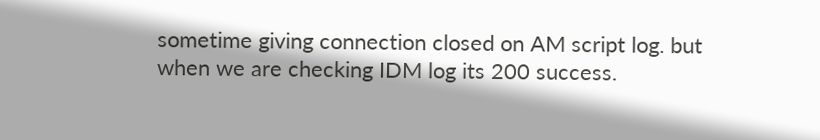sometime giving connection closed on AM script log. but when we are checking IDM log its 200 success.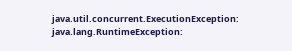java.util.concurrent.ExecutionException: java.lang.RuntimeException: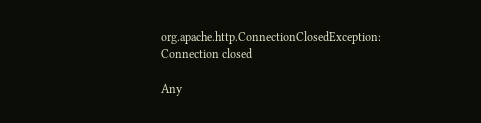org.apache.http.ConnectionClosedException: Connection closed

Any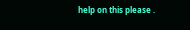help on this please .